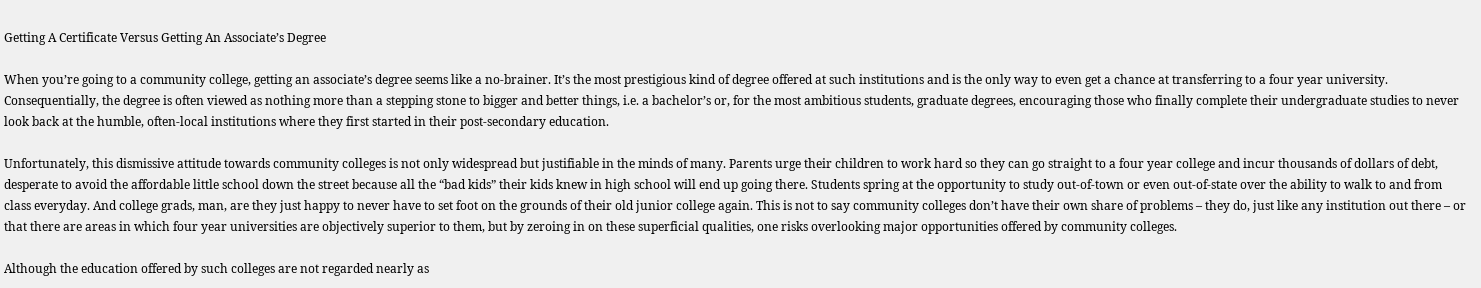Getting A Certificate Versus Getting An Associate’s Degree

When you’re going to a community college, getting an associate’s degree seems like a no-brainer. It’s the most prestigious kind of degree offered at such institutions and is the only way to even get a chance at transferring to a four year university. Consequentially, the degree is often viewed as nothing more than a stepping stone to bigger and better things, i.e. a bachelor’s or, for the most ambitious students, graduate degrees, encouraging those who finally complete their undergraduate studies to never look back at the humble, often-local institutions where they first started in their post-secondary education.

Unfortunately, this dismissive attitude towards community colleges is not only widespread but justifiable in the minds of many. Parents urge their children to work hard so they can go straight to a four year college and incur thousands of dollars of debt, desperate to avoid the affordable little school down the street because all the “bad kids” their kids knew in high school will end up going there. Students spring at the opportunity to study out-of-town or even out-of-state over the ability to walk to and from class everyday. And college grads, man, are they just happy to never have to set foot on the grounds of their old junior college again. This is not to say community colleges don’t have their own share of problems – they do, just like any institution out there – or that there are areas in which four year universities are objectively superior to them, but by zeroing in on these superficial qualities, one risks overlooking major opportunities offered by community colleges.

Although the education offered by such colleges are not regarded nearly as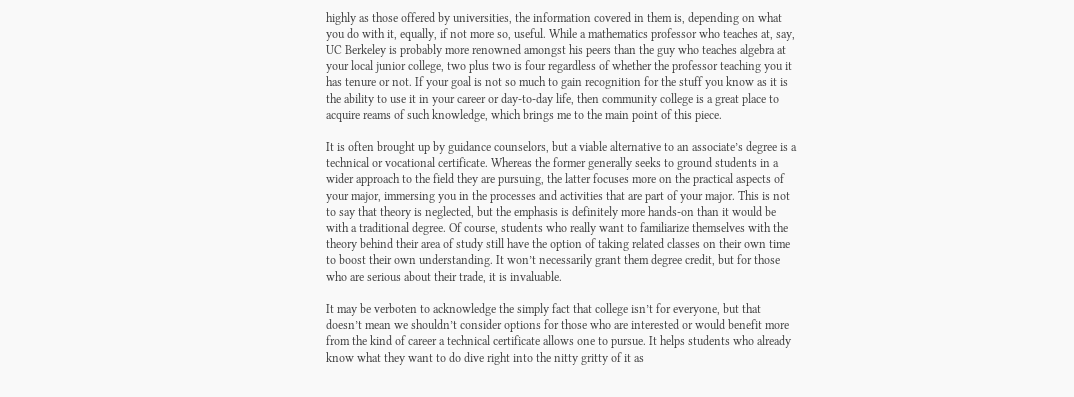highly as those offered by universities, the information covered in them is, depending on what you do with it, equally, if not more so, useful. While a mathematics professor who teaches at, say, UC Berkeley is probably more renowned amongst his peers than the guy who teaches algebra at your local junior college, two plus two is four regardless of whether the professor teaching you it has tenure or not. If your goal is not so much to gain recognition for the stuff you know as it is the ability to use it in your career or day-to-day life, then community college is a great place to acquire reams of such knowledge, which brings me to the main point of this piece.

It is often brought up by guidance counselors, but a viable alternative to an associate’s degree is a technical or vocational certificate. Whereas the former generally seeks to ground students in a wider approach to the field they are pursuing, the latter focuses more on the practical aspects of your major, immersing you in the processes and activities that are part of your major. This is not to say that theory is neglected, but the emphasis is definitely more hands-on than it would be with a traditional degree. Of course, students who really want to familiarize themselves with the theory behind their area of study still have the option of taking related classes on their own time to boost their own understanding. It won’t necessarily grant them degree credit, but for those who are serious about their trade, it is invaluable.

It may be verboten to acknowledge the simply fact that college isn’t for everyone, but that doesn’t mean we shouldn’t consider options for those who are interested or would benefit more from the kind of career a technical certificate allows one to pursue. It helps students who already know what they want to do dive right into the nitty gritty of it as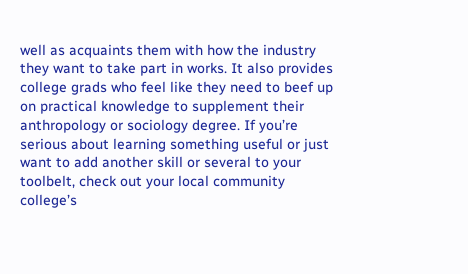well as acquaints them with how the industry they want to take part in works. It also provides college grads who feel like they need to beef up on practical knowledge to supplement their anthropology or sociology degree. If you’re serious about learning something useful or just want to add another skill or several to your toolbelt, check out your local community college’s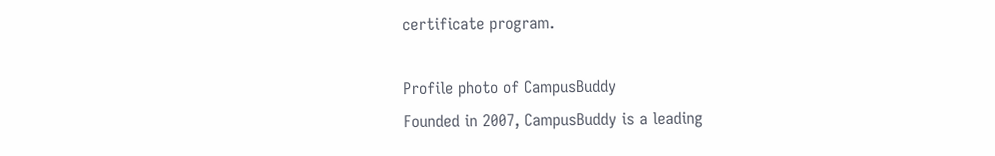certificate program.

Profile photo of CampusBuddy
Founded in 2007, CampusBuddy is a leading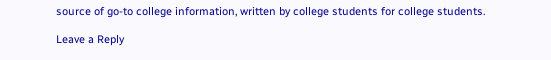source of go-to college information, written by college students for college students.

Leave a Reply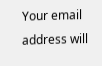Your email address will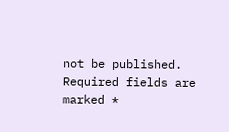not be published. Required fields are marked *